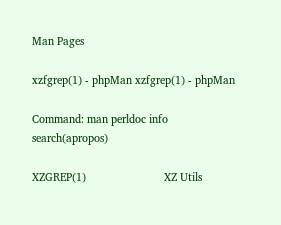Man Pages

xzfgrep(1) - phpMan xzfgrep(1) - phpMan

Command: man perldoc info search(apropos)

XZGREP(1)                          XZ Utils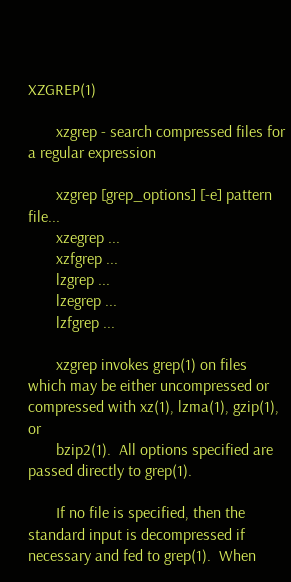XZGREP(1)

       xzgrep - search compressed files for a regular expression

       xzgrep [grep_options] [-e] pattern file...
       xzegrep ...
       xzfgrep ...
       lzgrep ...
       lzegrep ...
       lzfgrep ...

       xzgrep invokes grep(1) on files which may be either uncompressed or compressed with xz(1), lzma(1), gzip(1), or
       bzip2(1).  All options specified are passed directly to grep(1).

       If no file is specified, then the standard input is decompressed if necessary and fed to grep(1).  When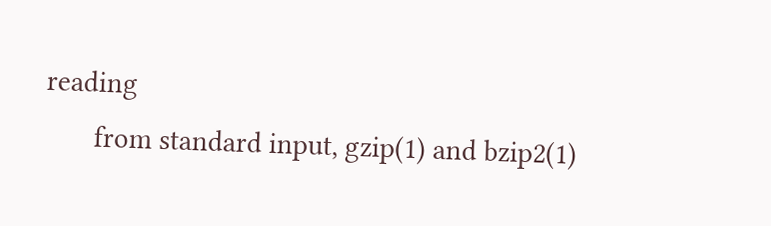reading
       from standard input, gzip(1) and bzip2(1)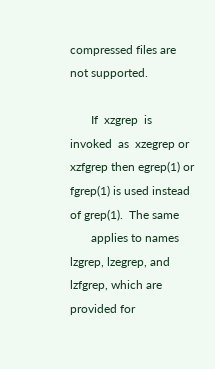compressed files are not supported.

       If  xzgrep  is  invoked  as  xzegrep or xzfgrep then egrep(1) or fgrep(1) is used instead of grep(1).  The same
       applies to names lzgrep, lzegrep, and lzfgrep, which are provided for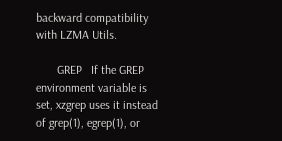backward compatibility with LZMA Utils.

       GREP   If the GREP environment variable is set, xzgrep uses it instead of grep(1), egrep(1), or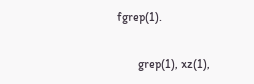fgrep(1).

       grep(1), xz(1),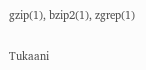gzip(1), bzip2(1), zgrep(1)

Tukaani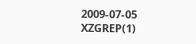2009-07-05                         XZGREP(1)